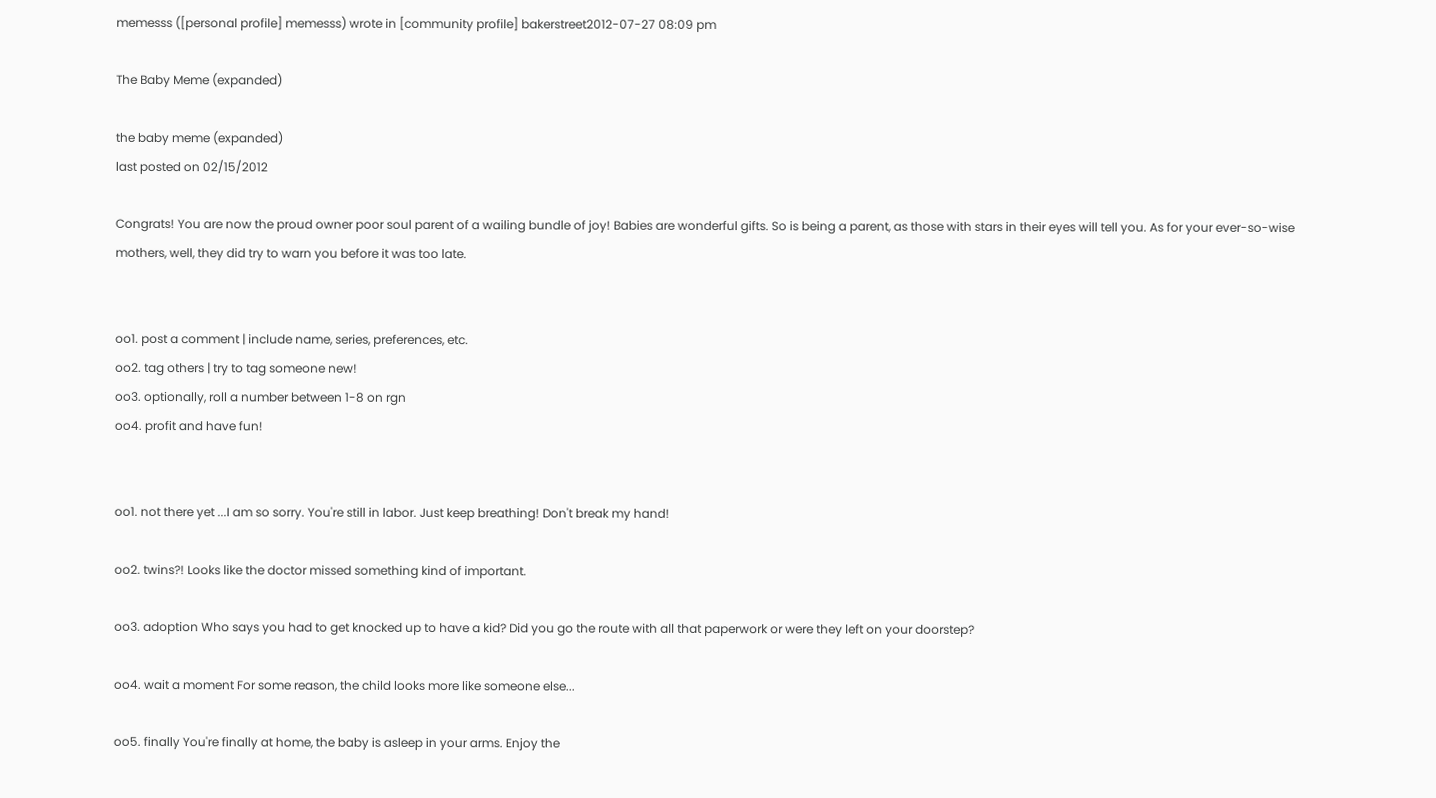memesss ([personal profile] memesss) wrote in [community profile] bakerstreet2012-07-27 08:09 pm

The Baby Meme (expanded)

the baby meme (expanded)
last posted on 02/15/2012

Congrats! You are now the proud owner poor soul parent of a wailing bundle of joy! Babies are wonderful gifts. So is being a parent, as those with stars in their eyes will tell you. As for your ever-so-wise mothers, well, they did try to warn you before it was too late.


oo1. post a comment | include name, series, preferences, etc.
oo2. tag others | try to tag someone new!
oo3. optionally, roll a number between 1-8 on rgn
oo4. profit and have fun!


oo1. not there yet ...I am so sorry. You're still in labor. Just keep breathing! Don't break my hand!

oo2. twins?! Looks like the doctor missed something kind of important.

oo3. adoption Who says you had to get knocked up to have a kid? Did you go the route with all that paperwork or were they left on your doorstep?

oo4. wait a moment For some reason, the child looks more like someone else...

oo5. finally You're finally at home, the baby is asleep in your arms. Enjoy the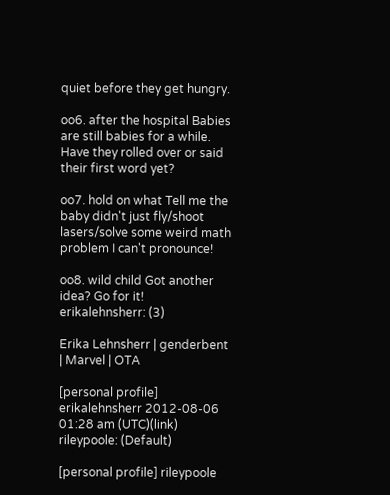quiet before they get hungry.

oo6. after the hospital Babies are still babies for a while. Have they rolled over or said their first word yet?

oo7. hold on what Tell me the baby didn't just fly/shoot lasers/solve some weird math problem I can't pronounce!

oo8. wild child Got another idea? Go for it!
erikalehnsherr: (3)

Erika Lehnsherr | genderbent | Marvel | OTA

[personal profile] erikalehnsherr 2012-08-06 01:28 am (UTC)(link)
rileypoole: (Default)

[personal profile] rileypoole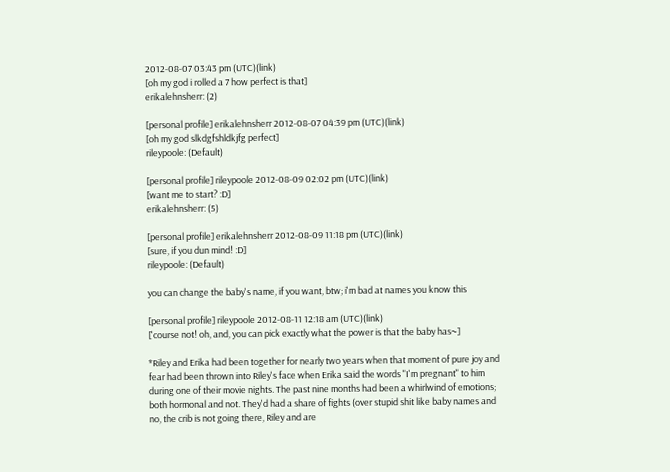2012-08-07 03:43 pm (UTC)(link)
[oh my god i rolled a 7 how perfect is that]
erikalehnsherr: (2)

[personal profile] erikalehnsherr 2012-08-07 04:39 pm (UTC)(link)
[oh my god slkdgfshldkjfg perfect]
rileypoole: (Default)

[personal profile] rileypoole 2012-08-09 02:02 pm (UTC)(link)
[want me to start? :D]
erikalehnsherr: (5)

[personal profile] erikalehnsherr 2012-08-09 11:18 pm (UTC)(link)
[sure, if you dun mind! :D]
rileypoole: (Default)

you can change the baby's name, if you want, btw; i'm bad at names you know this

[personal profile] rileypoole 2012-08-11 12:18 am (UTC)(link)
['course not! oh, and, you can pick exactly what the power is that the baby has~]

*Riley and Erika had been together for nearly two years when that moment of pure joy and fear had been thrown into Riley's face when Erika said the words "I'm pregnant" to him during one of their movie nights. The past nine months had been a whirlwind of emotions; both hormonal and not. They'd had a share of fights (over stupid shit like baby names and no, the crib is not going there, Riley and are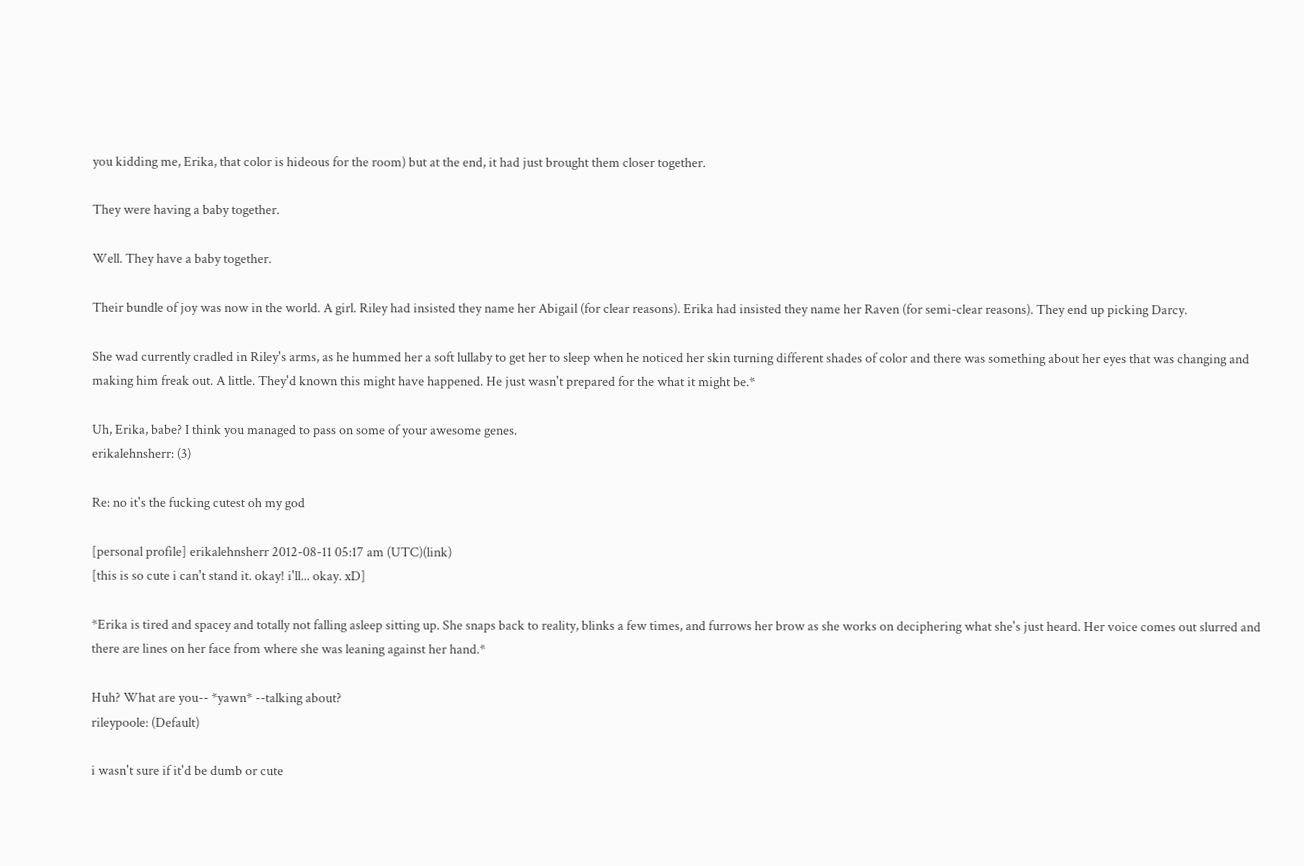you kidding me, Erika, that color is hideous for the room) but at the end, it had just brought them closer together.

They were having a baby together.

Well. They have a baby together.

Their bundle of joy was now in the world. A girl. Riley had insisted they name her Abigail (for clear reasons). Erika had insisted they name her Raven (for semi-clear reasons). They end up picking Darcy.

She wad currently cradled in Riley's arms, as he hummed her a soft lullaby to get her to sleep when he noticed her skin turning different shades of color and there was something about her eyes that was changing and making him freak out. A little. They'd known this might have happened. He just wasn't prepared for the what it might be.*

Uh, Erika, babe? I think you managed to pass on some of your awesome genes.
erikalehnsherr: (3)

Re: no it's the fucking cutest oh my god

[personal profile] erikalehnsherr 2012-08-11 05:17 am (UTC)(link)
[this is so cute i can't stand it. okay! i'll... okay. xD]

*Erika is tired and spacey and totally not falling asleep sitting up. She snaps back to reality, blinks a few times, and furrows her brow as she works on deciphering what she's just heard. Her voice comes out slurred and there are lines on her face from where she was leaning against her hand.*

Huh? What are you-- *yawn* --talking about?
rileypoole: (Default)

i wasn't sure if it'd be dumb or cute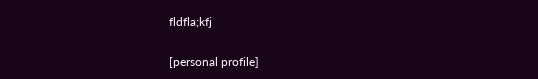fldfla;kfj

[personal profile]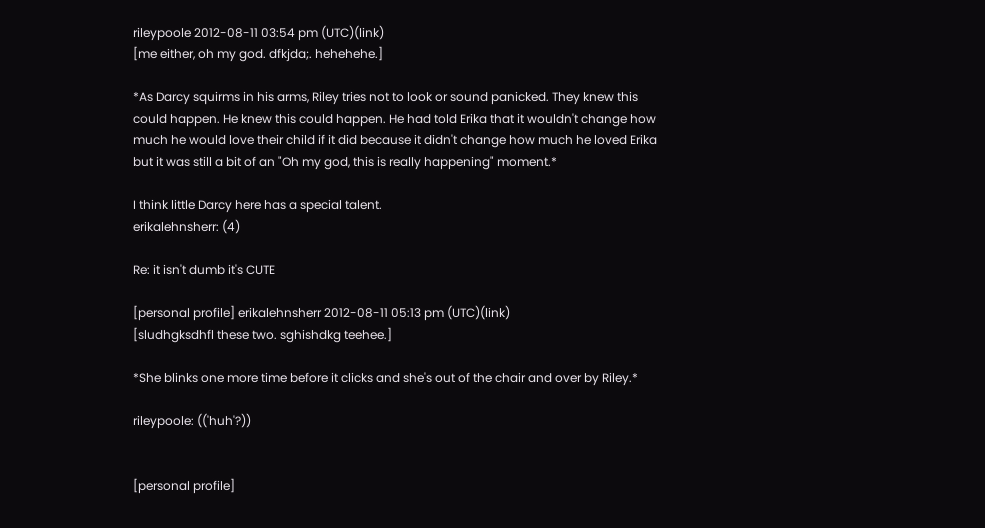rileypoole 2012-08-11 03:54 pm (UTC)(link)
[me either, oh my god. dfkjda;. hehehehe.]

*As Darcy squirms in his arms, Riley tries not to look or sound panicked. They knew this could happen. He knew this could happen. He had told Erika that it wouldn't change how much he would love their child if it did because it didn't change how much he loved Erika but it was still a bit of an "Oh my god, this is really happening" moment.*

I think little Darcy here has a special talent.
erikalehnsherr: (4)

Re: it isn't dumb it's CUTE

[personal profile] erikalehnsherr 2012-08-11 05:13 pm (UTC)(link)
[sludhgksdhfl these two. sghishdkg teehee.]

*She blinks one more time before it clicks and she's out of the chair and over by Riley.*

rileypoole: (('huh'?))


[personal profile]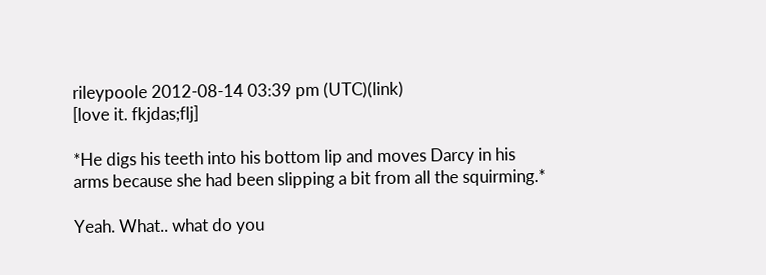rileypoole 2012-08-14 03:39 pm (UTC)(link)
[love it. fkjdas;flj]

*He digs his teeth into his bottom lip and moves Darcy in his arms because she had been slipping a bit from all the squirming.*

Yeah. What.. what do you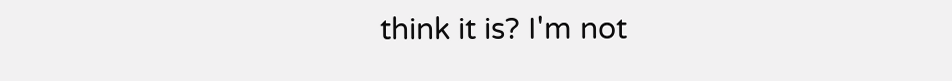think it is? I'm not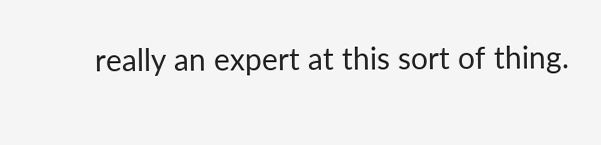really an expert at this sort of thing.